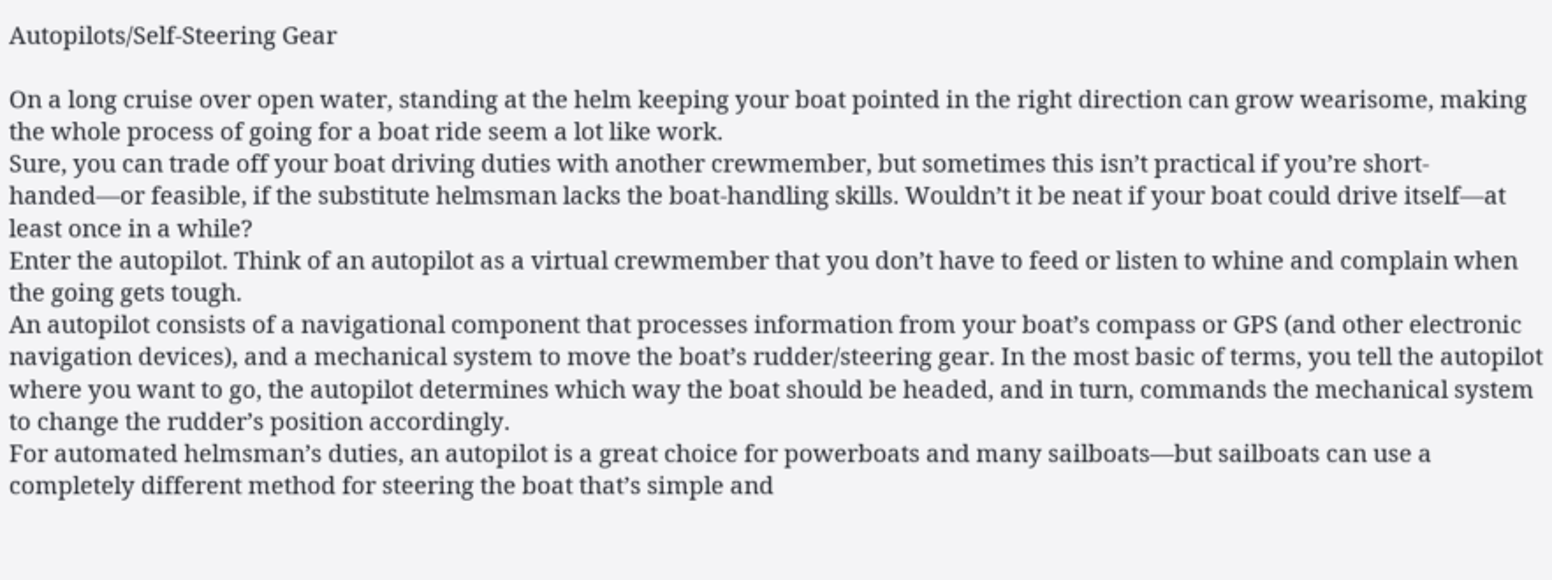Autopilots/Self-Steering Gear

On a long cruise over open water, standing at the helm keeping your boat pointed in the right direction can grow wearisome, making the whole process of going for a boat ride seem a lot like work.
Sure, you can trade off your boat driving duties with another crewmember, but sometimes this isn’t practical if you’re short-handed—or feasible, if the substitute helmsman lacks the boat-handling skills. Wouldn’t it be neat if your boat could drive itself—at least once in a while?
Enter the autopilot. Think of an autopilot as a virtual crewmember that you don’t have to feed or listen to whine and complain when the going gets tough.
An autopilot consists of a navigational component that processes information from your boat’s compass or GPS (and other electronic navigation devices), and a mechanical system to move the boat’s rudder/steering gear. In the most basic of terms, you tell the autopilot where you want to go, the autopilot determines which way the boat should be headed, and in turn, commands the mechanical system to change the rudder’s position accordingly.
For automated helmsman’s duties, an autopilot is a great choice for powerboats and many sailboats—but sailboats can use a completely different method for steering the boat that’s simple and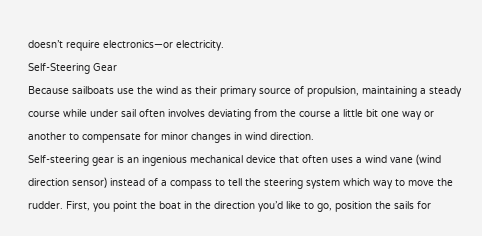doesn’t require electronics—or electricity.
Self-Steering Gear
Because sailboats use the wind as their primary source of propulsion, maintaining a steady course while under sail often involves deviating from the course a little bit one way or another to compensate for minor changes in wind direction.
Self-steering gear is an ingenious mechanical device that often uses a wind vane (wind direction sensor) instead of a compass to tell the steering system which way to move the rudder. First, you point the boat in the direction you’d like to go, position the sails for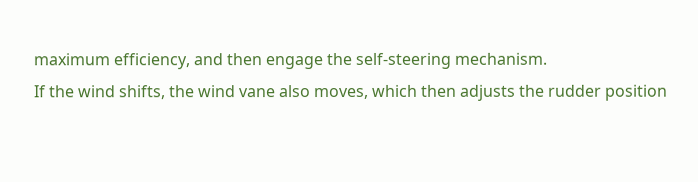maximum efficiency, and then engage the self-steering mechanism.
If the wind shifts, the wind vane also moves, which then adjusts the rudder position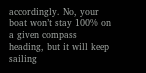accordingly. No, your boat won’t stay 100% on a given compass heading, but it will keep sailing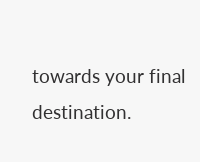towards your final destination.